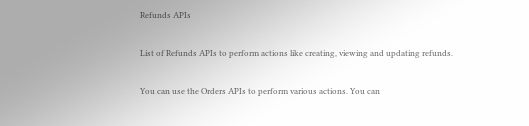Refunds APIs

List of Refunds APIs to perform actions like creating, viewing and updating refunds.

You can use the Orders APIs to perform various actions. You can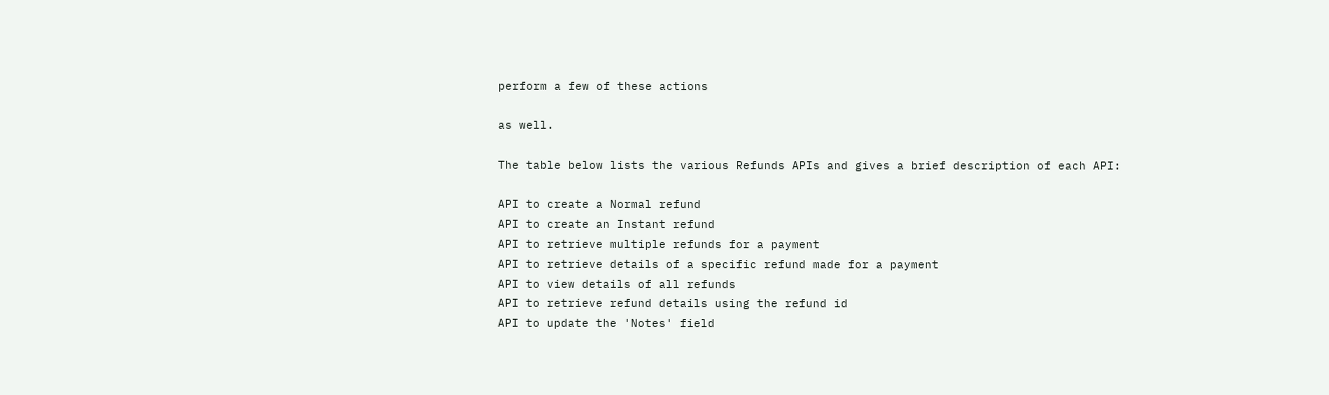perform a few of these actions

as well.

The table below lists the various Refunds APIs and gives a brief description of each API:

API to create a Normal refund
API to create an Instant refund
API to retrieve multiple refunds for a payment
API to retrieve details of a specific refund made for a payment
API to view details of all refunds
API to retrieve refund details using the refund id
API to update the 'Notes' field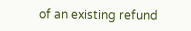of an existing refund